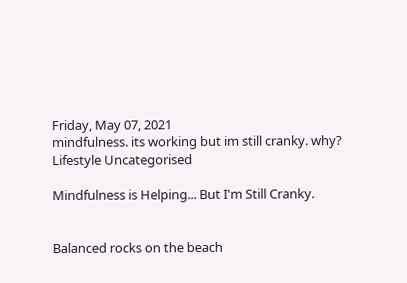Friday, May 07, 2021
mindfulness. its working but im still cranky. why?
Lifestyle Uncategorised

Mindfulness is Helping... But I'm Still Cranky.


Balanced rocks on the beach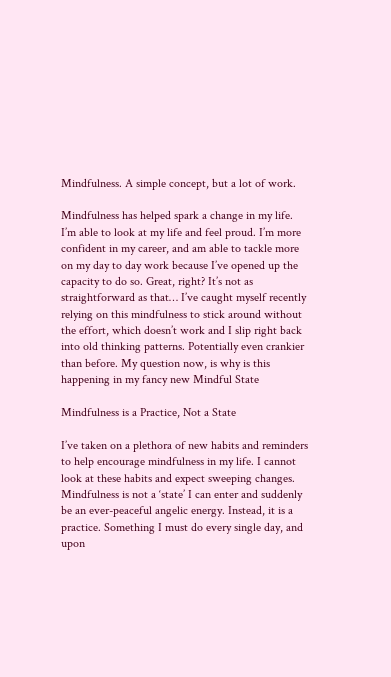Mindfulness. A simple concept, but a lot of work.

Mindfulness has helped spark a change in my life. I’m able to look at my life and feel proud. I’m more confident in my career, and am able to tackle more on my day to day work because I’ve opened up the capacity to do so. Great, right? It’s not as straightforward as that… I’ve caught myself recently relying on this mindfulness to stick around without the effort, which doesn’t work and I slip right back into old thinking patterns. Potentially even crankier than before. My question now, is why is this happening in my fancy new Mindful State

Mindfulness is a Practice, Not a State

I’ve taken on a plethora of new habits and reminders to help encourage mindfulness in my life. I cannot look at these habits and expect sweeping changes. Mindfulness is not a ‘state’ I can enter and suddenly be an ever-peaceful angelic energy. Instead, it is a practice. Something I must do every single day, and upon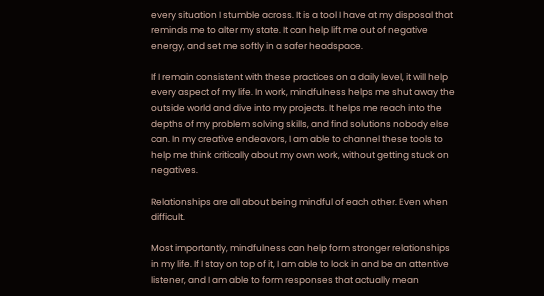every situation I stumble across. It is a tool I have at my disposal that reminds me to alter my state. It can help lift me out of negative energy, and set me softly in a safer headspace.

If I remain consistent with these practices on a daily level, it will help every aspect of my life. In work, mindfulness helps me shut away the outside world and dive into my projects. It helps me reach into the depths of my problem solving skills, and find solutions nobody else can. In my creative endeavors, I am able to channel these tools to help me think critically about my own work, without getting stuck on negatives.

Relationships are all about being mindful of each other. Even when difficult.

Most importantly, mindfulness can help form stronger relationships in my life. If I stay on top of it, I am able to lock in and be an attentive listener, and I am able to form responses that actually mean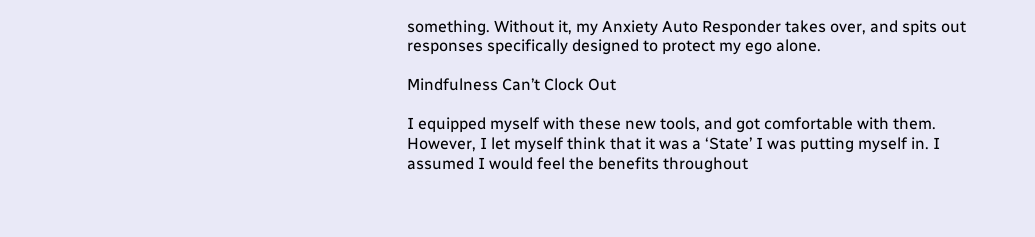something. Without it, my Anxiety Auto Responder takes over, and spits out responses specifically designed to protect my ego alone.

Mindfulness Can’t Clock Out

I equipped myself with these new tools, and got comfortable with them. However, I let myself think that it was a ‘State’ I was putting myself in. I assumed I would feel the benefits throughout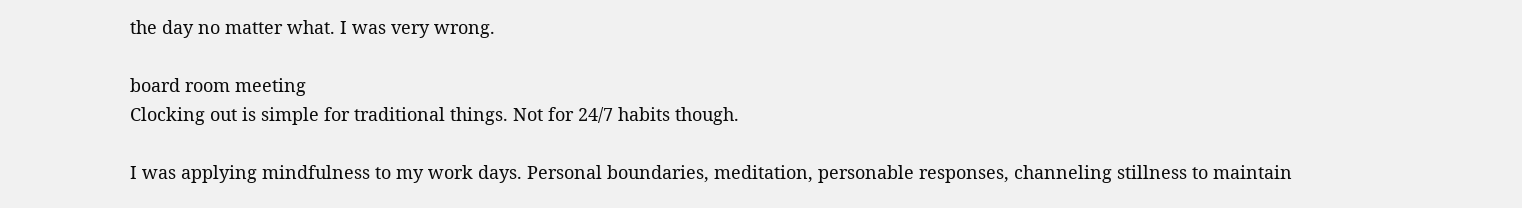the day no matter what. I was very wrong.

board room meeting
Clocking out is simple for traditional things. Not for 24/7 habits though.

I was applying mindfulness to my work days. Personal boundaries, meditation, personable responses, channeling stillness to maintain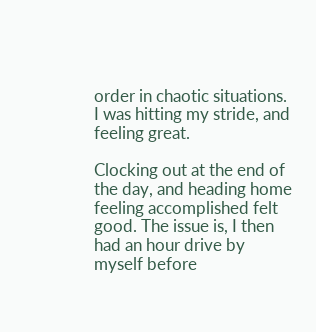order in chaotic situations. I was hitting my stride, and feeling great.

Clocking out at the end of the day, and heading home feeling accomplished felt good. The issue is, I then had an hour drive by myself before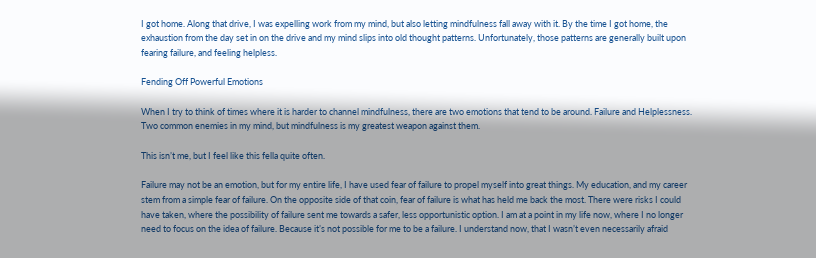I got home. Along that drive, I was expelling work from my mind, but also letting mindfulness fall away with it. By the time I got home, the exhaustion from the day set in on the drive and my mind slips into old thought patterns. Unfortunately, those patterns are generally built upon fearing failure, and feeling helpless.

Fending Off Powerful Emotions

When I try to think of times where it is harder to channel mindfulness, there are two emotions that tend to be around. Failure and Helplessness. Two common enemies in my mind, but mindfulness is my greatest weapon against them.

This isn’t me, but I feel like this fella quite often.

Failure may not be an emotion, but for my entire life, I have used fear of failure to propel myself into great things. My education, and my career stem from a simple fear of failure. On the opposite side of that coin, fear of failure is what has held me back the most. There were risks I could have taken, where the possibility of failure sent me towards a safer, less opportunistic option. I am at a point in my life now, where I no longer need to focus on the idea of failure. Because it’s not possible for me to be a failure. I understand now, that I wasn’t even necessarily afraid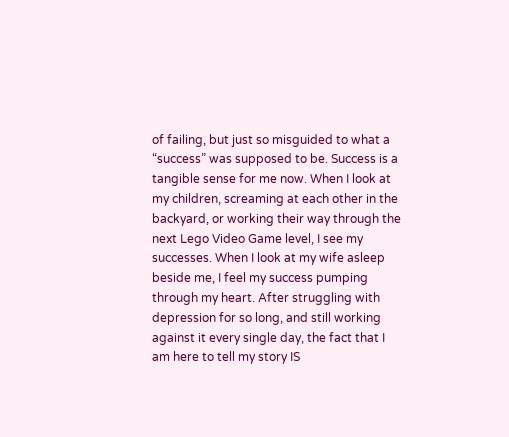of failing, but just so misguided to what a “success” was supposed to be. Success is a tangible sense for me now. When I look at my children, screaming at each other in the backyard, or working their way through the next Lego Video Game level, I see my successes. When I look at my wife asleep beside me, I feel my success pumping through my heart. After struggling with depression for so long, and still working against it every single day, the fact that I am here to tell my story IS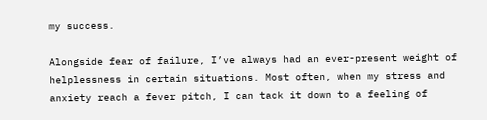my success.

Alongside fear of failure, I’ve always had an ever-present weight of helplessness in certain situations. Most often, when my stress and anxiety reach a fever pitch, I can tack it down to a feeling of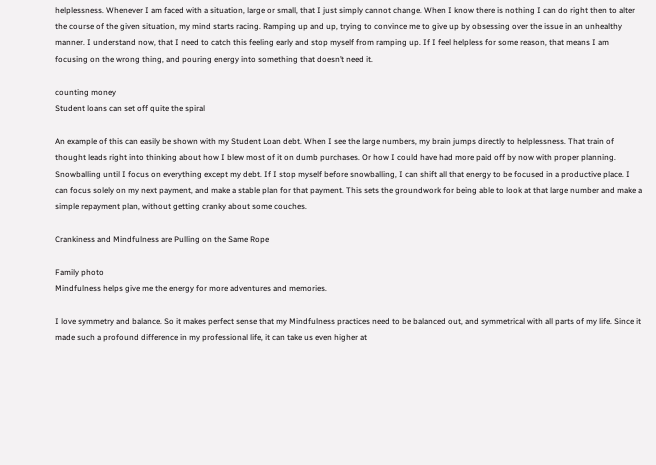helplessness. Whenever I am faced with a situation, large or small, that I just simply cannot change. When I know there is nothing I can do right then to alter the course of the given situation, my mind starts racing. Ramping up and up, trying to convince me to give up by obsessing over the issue in an unhealthy manner. I understand now, that I need to catch this feeling early and stop myself from ramping up. If I feel helpless for some reason, that means I am focusing on the wrong thing, and pouring energy into something that doesn’t need it.

counting money
Student loans can set off quite the spiral

An example of this can easily be shown with my Student Loan debt. When I see the large numbers, my brain jumps directly to helplessness. That train of thought leads right into thinking about how I blew most of it on dumb purchases. Or how I could have had more paid off by now with proper planning. Snowballing until I focus on everything except my debt. If I stop myself before snowballing, I can shift all that energy to be focused in a productive place. I can focus solely on my next payment, and make a stable plan for that payment. This sets the groundwork for being able to look at that large number and make a simple repayment plan, without getting cranky about some couches.

Crankiness and Mindfulness are Pulling on the Same Rope

Family photo
Mindfulness helps give me the energy for more adventures and memories.

I love symmetry and balance. So it makes perfect sense that my Mindfulness practices need to be balanced out, and symmetrical with all parts of my life. Since it made such a profound difference in my professional life, it can take us even higher at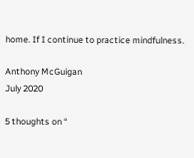home. If I continue to practice mindfulness.

Anthony McGuigan
July 2020

5 thoughts on “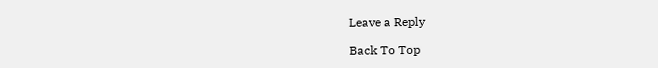Leave a Reply

Back To Top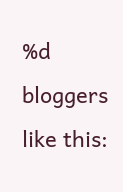%d bloggers like this: